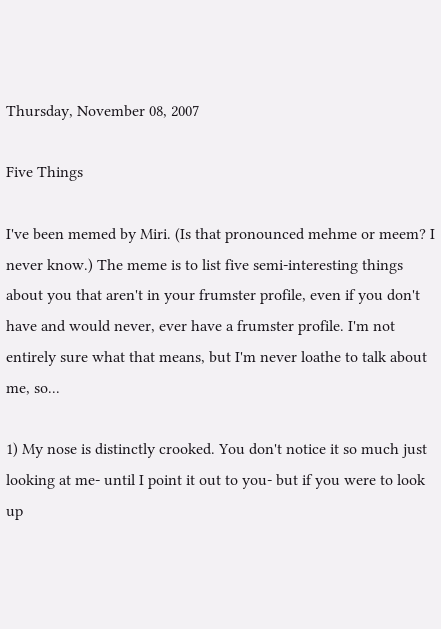Thursday, November 08, 2007

Five Things

I've been memed by Miri. (Is that pronounced mehme or meem? I never know.) The meme is to list five semi-interesting things about you that aren't in your frumster profile, even if you don't have and would never, ever have a frumster profile. I'm not entirely sure what that means, but I'm never loathe to talk about me, so...

1) My nose is distinctly crooked. You don't notice it so much just looking at me- until I point it out to you- but if you were to look up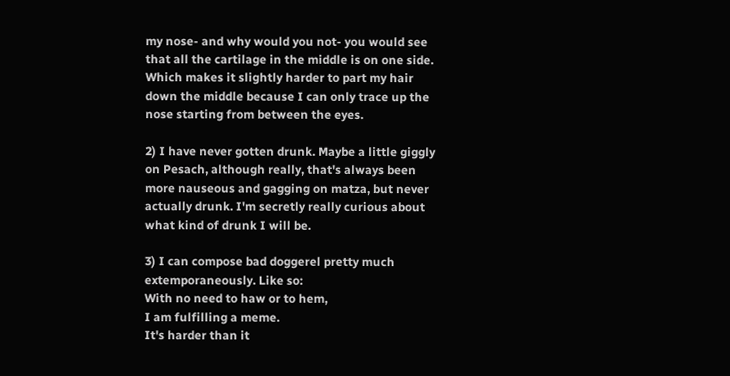my nose- and why would you not- you would see that all the cartilage in the middle is on one side. Which makes it slightly harder to part my hair down the middle because I can only trace up the nose starting from between the eyes.

2) I have never gotten drunk. Maybe a little giggly on Pesach, although really, that's always been more nauseous and gagging on matza, but never actually drunk. I'm secretly really curious about what kind of drunk I will be.

3) I can compose bad doggerel pretty much extemporaneously. Like so:
With no need to haw or to hem,
I am fulfilling a meme.
It's harder than it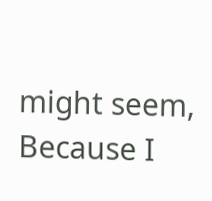might seem,
Because I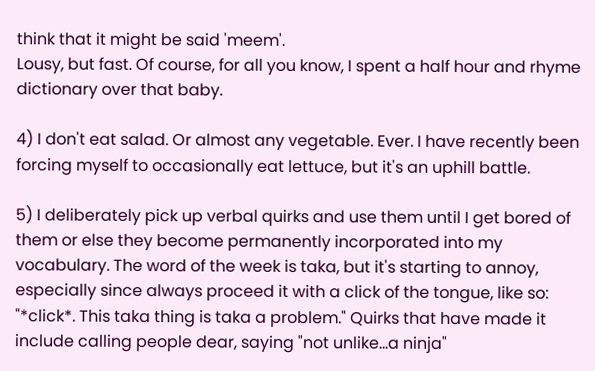think that it might be said 'meem'.
Lousy, but fast. Of course, for all you know, I spent a half hour and rhyme dictionary over that baby.

4) I don't eat salad. Or almost any vegetable. Ever. I have recently been forcing myself to occasionally eat lettuce, but it's an uphill battle.

5) I deliberately pick up verbal quirks and use them until I get bored of them or else they become permanently incorporated into my vocabulary. The word of the week is taka, but it's starting to annoy, especially since always proceed it with a click of the tongue, like so: "*click*. This taka thing is taka a problem." Quirks that have made it include calling people dear, saying "not unlike...a ninja"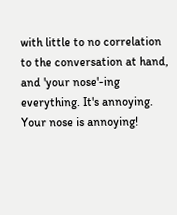with little to no correlation to the conversation at hand, and 'your nose'-ing everything. It's annoying. Your nose is annoying!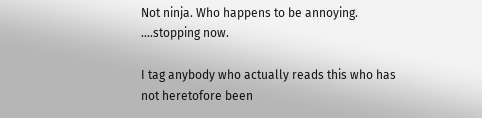Not ninja. Who happens to be annoying.
....stopping now.

I tag anybody who actually reads this who has not heretofore been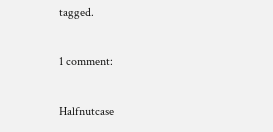tagged.

1 comment:

Halfnutcase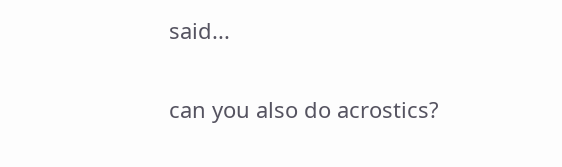said...

can you also do acrostics?